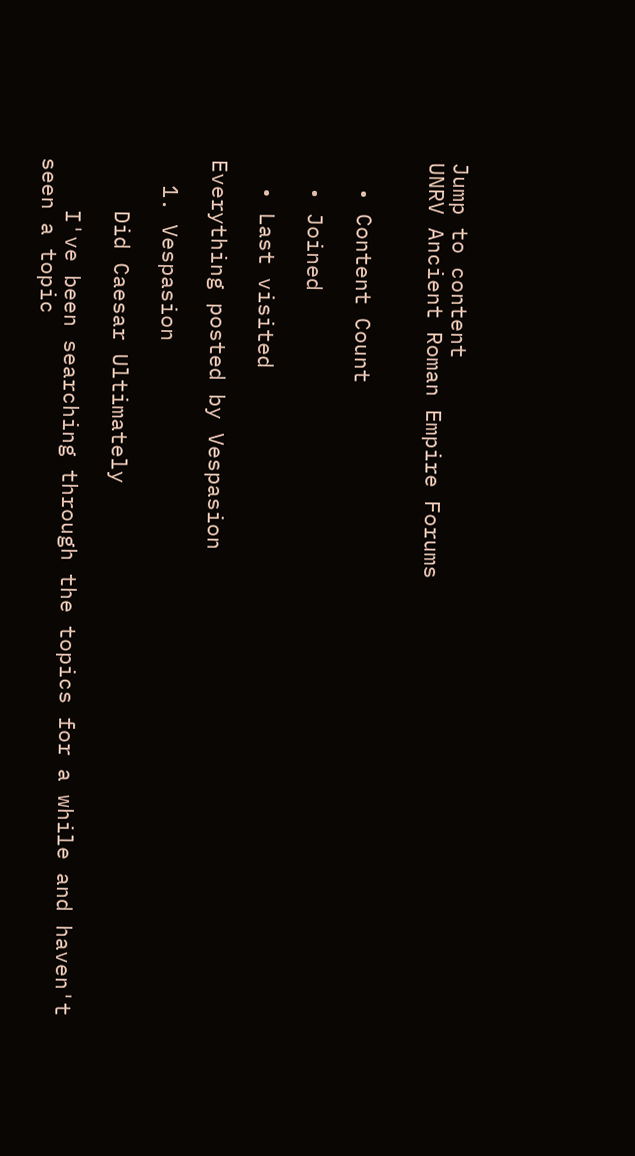Jump to content
UNRV Ancient Roman Empire Forums


  • Content Count

  • Joined

  • Last visited

Everything posted by Vespasion

  1. Vespasion

    Did Caesar Ultimately

    I've been searching through the topics for a while and haven't seen a topic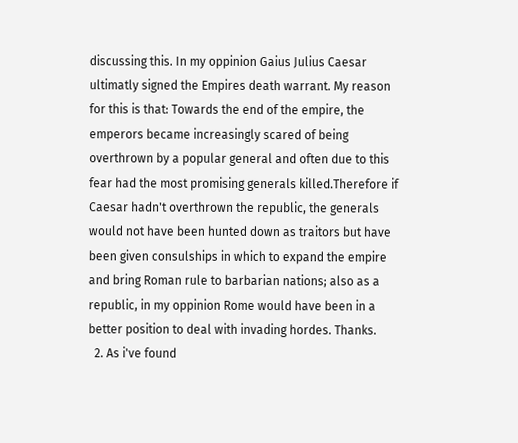discussing this. In my oppinion Gaius Julius Caesar ultimatly signed the Empires death warrant. My reason for this is that: Towards the end of the empire, the emperors became increasingly scared of being overthrown by a popular general and often due to this fear had the most promising generals killed.Therefore if Caesar hadn't overthrown the republic, the generals would not have been hunted down as traitors but have been given consulships in which to expand the empire and bring Roman rule to barbarian nations; also as a republic, in my oppinion Rome would have been in a better position to deal with invading hordes. Thanks.
  2. As i've found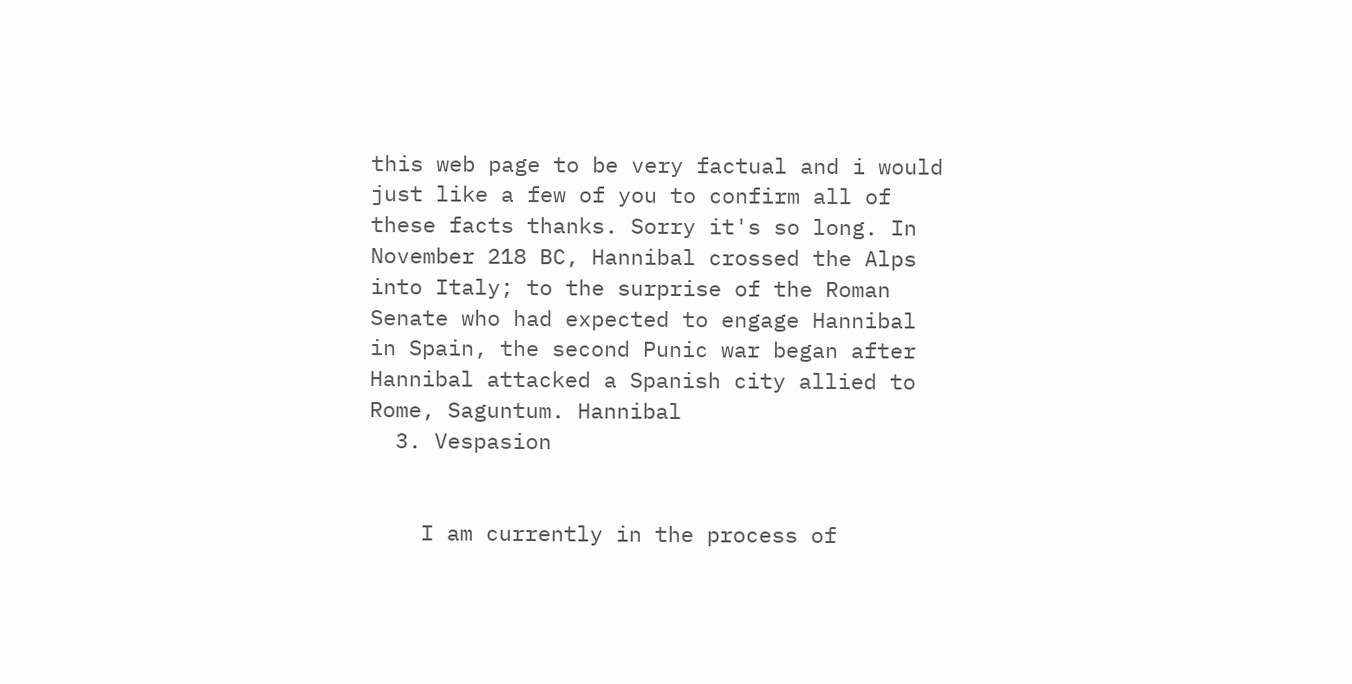this web page to be very factual and i would just like a few of you to confirm all of these facts thanks. Sorry it's so long. In November 218 BC, Hannibal crossed the Alps into Italy; to the surprise of the Roman Senate who had expected to engage Hannibal in Spain, the second Punic war began after Hannibal attacked a Spanish city allied to Rome, Saguntum. Hannibal
  3. Vespasion


    I am currently in the process of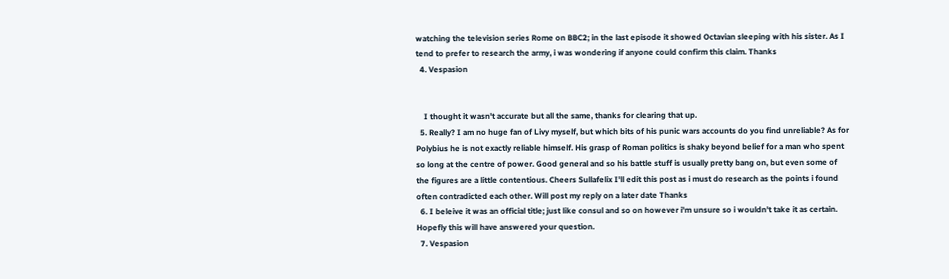watching the television series Rome on BBC2; in the last episode it showed Octavian sleeping with his sister. As I tend to prefer to research the army, i was wondering if anyone could confirm this claim. Thanks
  4. Vespasion


    I thought it wasn't accurate but all the same, thanks for clearing that up.
  5. Really? I am no huge fan of Livy myself, but which bits of his punic wars accounts do you find unreliable? As for Polybius he is not exactly reliable himself. His grasp of Roman politics is shaky beyond belief for a man who spent so long at the centre of power. Good general and so his battle stuff is usually pretty bang on, but even some of the figures are a little contentious. Cheers Sullafelix I'll edit this post as i must do research as the points i found often contradicted each other. Will post my reply on a later date Thanks
  6. I beleive it was an official title; just like consul and so on however i'm unsure so i wouldn't take it as certain. Hopefly this will have answered your question.
  7. Vespasion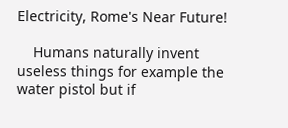Electricity, Rome's Near Future!

    Humans naturally invent useless things for example the water pistol but if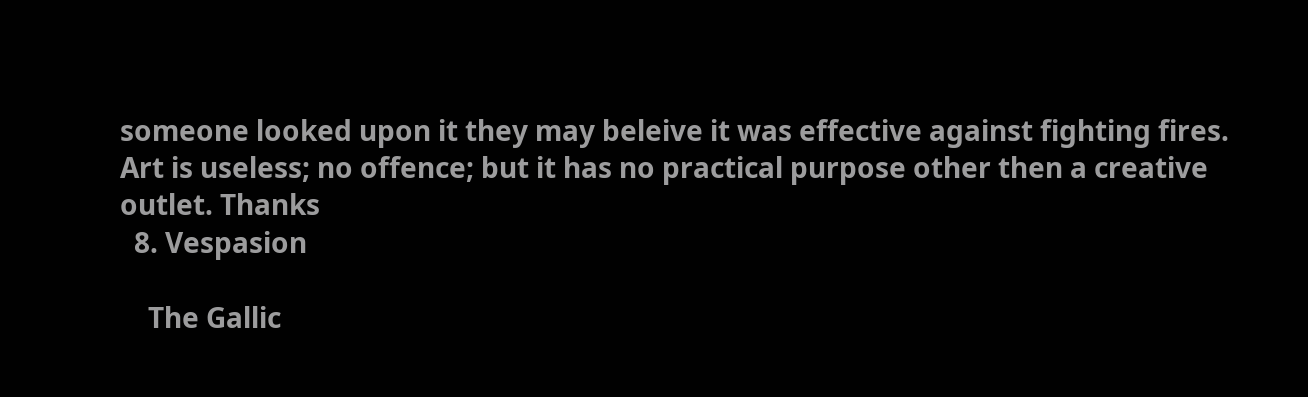someone looked upon it they may beleive it was effective against fighting fires. Art is useless; no offence; but it has no practical purpose other then a creative outlet. Thanks
  8. Vespasion

    The Gallic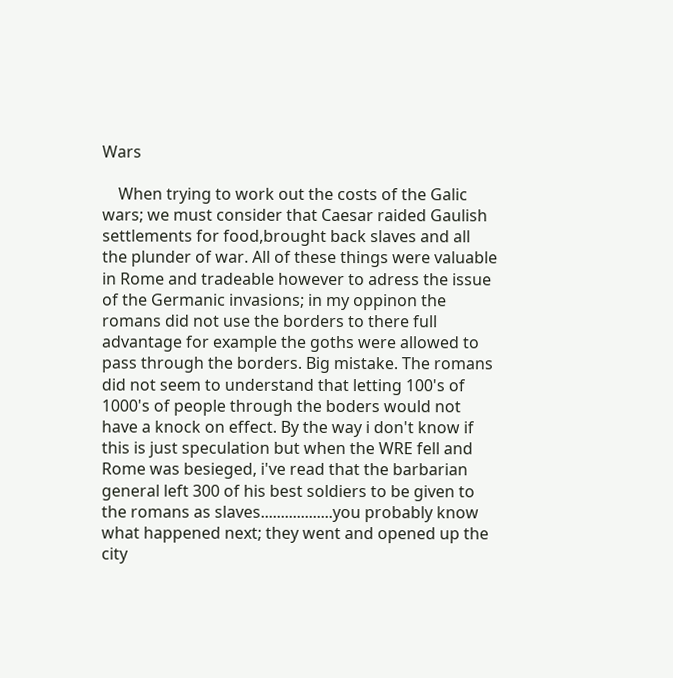Wars

    When trying to work out the costs of the Galic wars; we must consider that Caesar raided Gaulish settlements for food,brought back slaves and all the plunder of war. All of these things were valuable in Rome and tradeable however to adress the issue of the Germanic invasions; in my oppinon the romans did not use the borders to there full advantage for example the goths were allowed to pass through the borders. Big mistake. The romans did not seem to understand that letting 100's of 1000's of people through the boders would not have a knock on effect. By the way i don't know if this is just speculation but when the WRE fell and Rome was besieged, i've read that the barbarian general left 300 of his best soldiers to be given to the romans as slaves..................you probably know what happened next; they went and opened up the city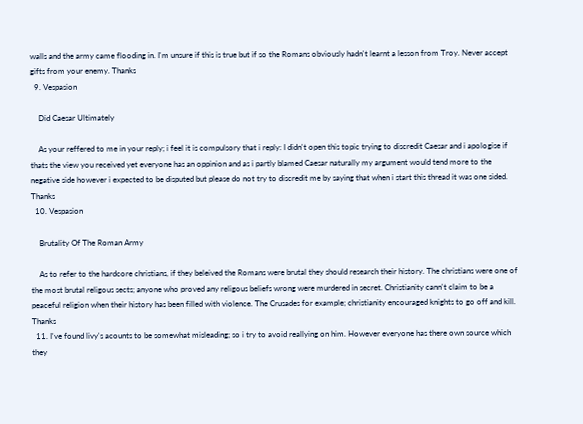walls and the army came flooding in. I'm unsure if this is true but if so the Romans obviously hadn't learnt a lesson from Troy. Never accept gifts from your enemy. Thanks
  9. Vespasion

    Did Caesar Ultimately

    As your reffered to me in your reply; i feel it is compulsory that i reply: I didn't open this topic trying to discredit Caesar and i apologise if thats the view you received yet everyone has an oppinion and as i partly blamed Caesar naturally my argument would tend more to the negative side however i expected to be disputed but please do not try to discredit me by saying that when i start this thread it was one sided. Thanks
  10. Vespasion

    Brutality Of The Roman Army

    As to refer to the hardcore christians, if they beleived the Romans were brutal they should research their history. The christians were one of the most brutal religous sects; anyone who proved any religous beliefs wrong were murdered in secret. Christianity cann't claim to be a peaceful religion when their history has been filled with violence. The Crusades for example; christianity encouraged knights to go off and kill. Thanks
  11. I've found livy's acounts to be somewhat misleading; so i try to avoid reallying on him. However everyone has there own source which they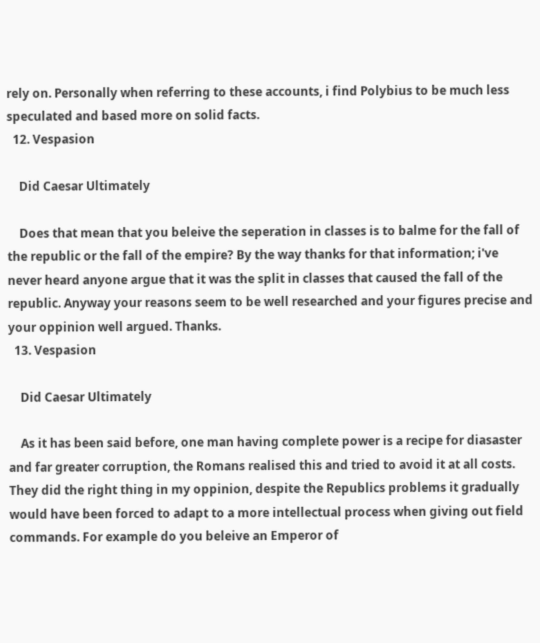rely on. Personally when referring to these accounts, i find Polybius to be much less speculated and based more on solid facts.
  12. Vespasion

    Did Caesar Ultimately

    Does that mean that you beleive the seperation in classes is to balme for the fall of the republic or the fall of the empire? By the way thanks for that information; i've never heard anyone argue that it was the split in classes that caused the fall of the republic. Anyway your reasons seem to be well researched and your figures precise and your oppinion well argued. Thanks.
  13. Vespasion

    Did Caesar Ultimately

    As it has been said before, one man having complete power is a recipe for diasaster and far greater corruption, the Romans realised this and tried to avoid it at all costs. They did the right thing in my oppinion, despite the Republics problems it gradually would have been forced to adapt to a more intellectual process when giving out field commands. For example do you beleive an Emperor of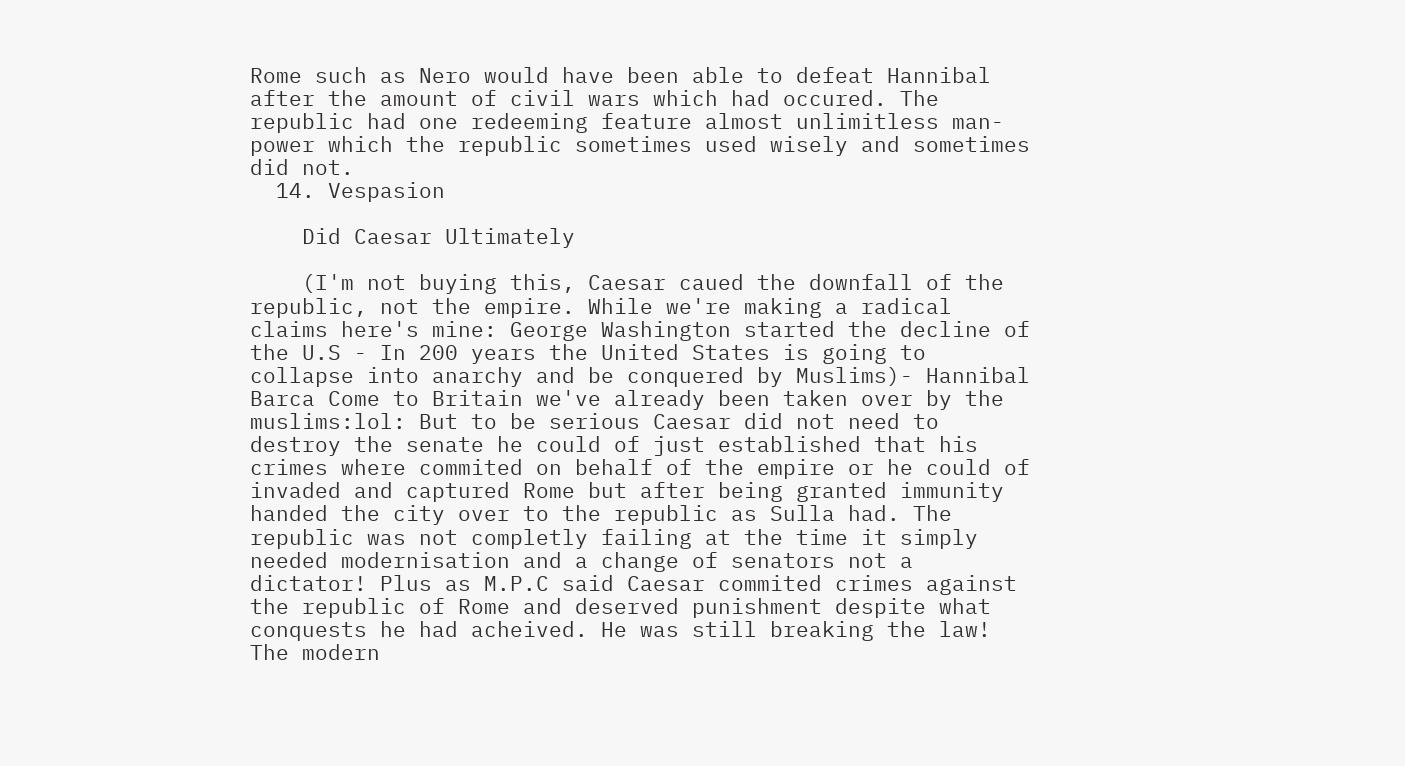Rome such as Nero would have been able to defeat Hannibal after the amount of civil wars which had occured. The republic had one redeeming feature almost unlimitless man-power which the republic sometimes used wisely and sometimes did not.
  14. Vespasion

    Did Caesar Ultimately

    (I'm not buying this, Caesar caued the downfall of the republic, not the empire. While we're making a radical claims here's mine: George Washington started the decline of the U.S - In 200 years the United States is going to collapse into anarchy and be conquered by Muslims)- Hannibal Barca Come to Britain we've already been taken over by the muslims:lol: But to be serious Caesar did not need to destroy the senate he could of just established that his crimes where commited on behalf of the empire or he could of invaded and captured Rome but after being granted immunity handed the city over to the republic as Sulla had. The republic was not completly failing at the time it simply needed modernisation and a change of senators not a dictator! Plus as M.P.C said Caesar commited crimes against the republic of Rome and deserved punishment despite what conquests he had acheived. He was still breaking the law! The modern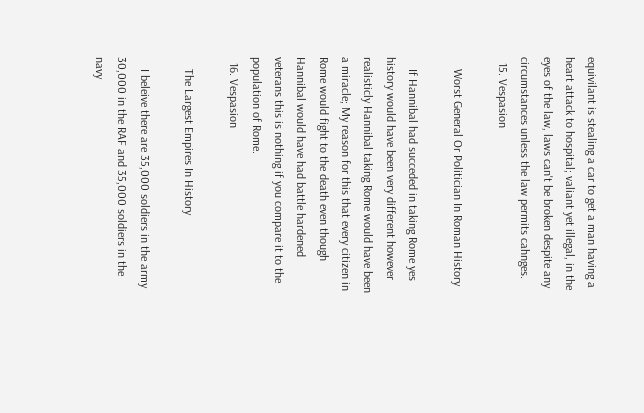equivilant is stealing a car to get a man having a heart attack to hospital; valiant yet illegal, in the eyes of the law, laws can't be broken despite any circumstances unless the law permits cahnges.
  15. Vespasion

    Worst General Or Politician In Roman History

    If Hannibal had succeded in taking Rome yes history would have been very different however realisticly Hannibal taking Rome would have been a miracle; My reason for this that every citizen in Rome would fight to the death even though Hannibal would have had battle hardened veterans this is nothing if you compare it to the population of Rome.
  16. Vespasion

    The Largest Empires In History

    I beleive there are 35,000 soldiers in the army 30,000 in the RAF and 35,000 soldiers in the navy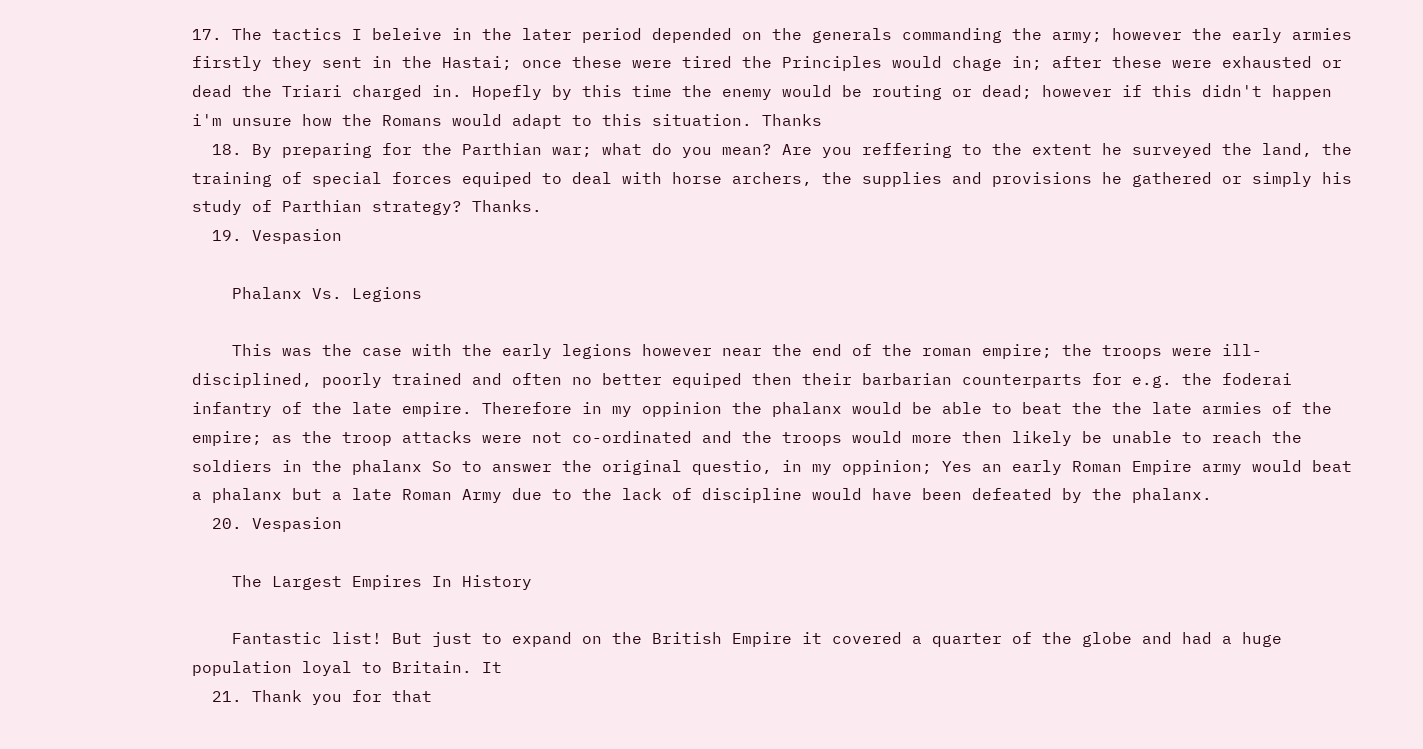17. The tactics I beleive in the later period depended on the generals commanding the army; however the early armies firstly they sent in the Hastai; once these were tired the Principles would chage in; after these were exhausted or dead the Triari charged in. Hopefly by this time the enemy would be routing or dead; however if this didn't happen i'm unsure how the Romans would adapt to this situation. Thanks
  18. By preparing for the Parthian war; what do you mean? Are you reffering to the extent he surveyed the land, the training of special forces equiped to deal with horse archers, the supplies and provisions he gathered or simply his study of Parthian strategy? Thanks.
  19. Vespasion

    Phalanx Vs. Legions

    This was the case with the early legions however near the end of the roman empire; the troops were ill-disciplined, poorly trained and often no better equiped then their barbarian counterparts for e.g. the foderai infantry of the late empire. Therefore in my oppinion the phalanx would be able to beat the the late armies of the empire; as the troop attacks were not co-ordinated and the troops would more then likely be unable to reach the soldiers in the phalanx So to answer the original questio, in my oppinion; Yes an early Roman Empire army would beat a phalanx but a late Roman Army due to the lack of discipline would have been defeated by the phalanx.
  20. Vespasion

    The Largest Empires In History

    Fantastic list! But just to expand on the British Empire it covered a quarter of the globe and had a huge population loyal to Britain. It
  21. Thank you for that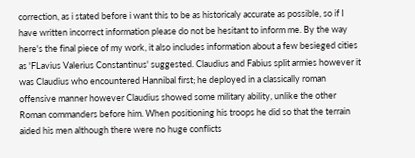correction, as i stated before i want this to be as historicaly accurate as possible, so if I have written incorrect information please do not be hesitant to inform me. By the way here's the final piece of my work, it also includes information about a few besieged cities as 'FLavius Valerius Constantinus' suggested. Claudius and Fabius split armies however it was Claudius who encountered Hannibal first; he deployed in a classically roman offensive manner however Claudius showed some military ability, unlike the other Roman commanders before him. When positioning his troops he did so that the terrain aided his men although there were no huge conflicts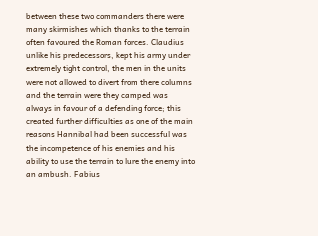between these two commanders there were many skirmishes which thanks to the terrain often favoured the Roman forces. Claudius unlike his predecessors, kept his army under extremely tight control, the men in the units were not allowed to divert from there columns and the terrain were they camped was always in favour of a defending force; this created further difficulties as one of the main reasons Hannibal had been successful was the incompetence of his enemies and his ability to use the terrain to lure the enemy into an ambush. Fabius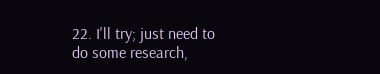22. I'll try; just need to do some research,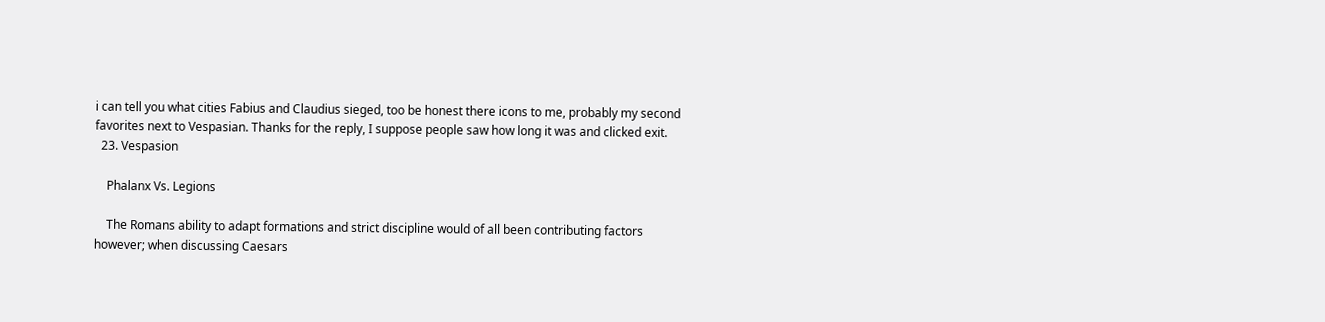i can tell you what cities Fabius and Claudius sieged, too be honest there icons to me, probably my second favorites next to Vespasian. Thanks for the reply, I suppose people saw how long it was and clicked exit.
  23. Vespasion

    Phalanx Vs. Legions

    The Romans ability to adapt formations and strict discipline would of all been contributing factors however; when discussing Caesars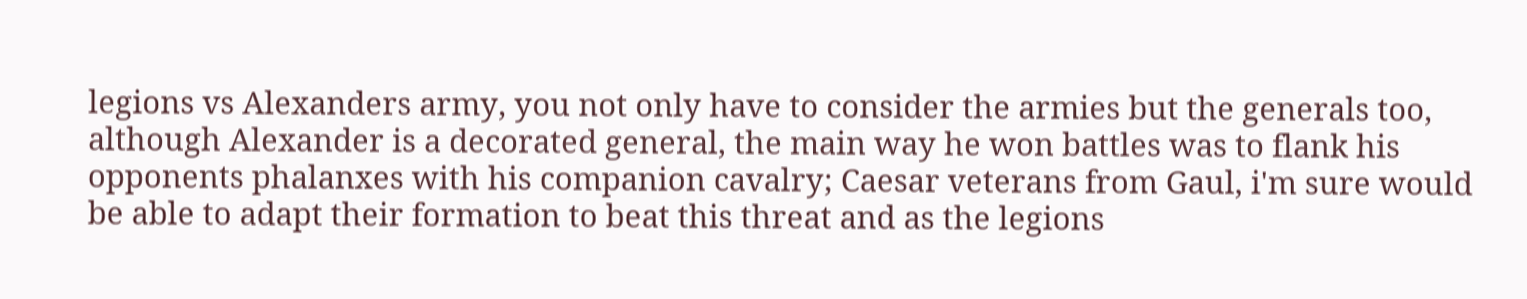legions vs Alexanders army, you not only have to consider the armies but the generals too, although Alexander is a decorated general, the main way he won battles was to flank his opponents phalanxes with his companion cavalry; Caesar veterans from Gaul, i'm sure would be able to adapt their formation to beat this threat and as the legions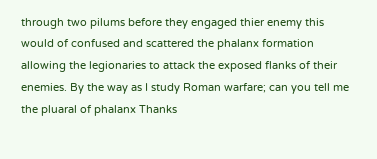through two pilums before they engaged thier enemy this would of confused and scattered the phalanx formation allowing the legionaries to attack the exposed flanks of their enemies. By the way as I study Roman warfare; can you tell me the pluaral of phalanx Thanks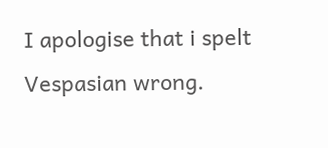I apologise that i spelt Vespasian wrong.